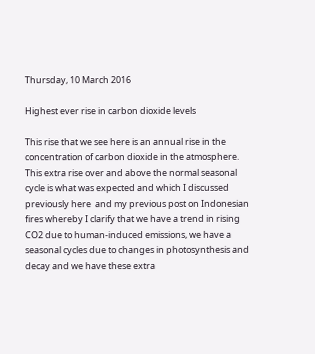Thursday, 10 March 2016

Highest ever rise in carbon dioxide levels

This rise that we see here is an annual rise in the concentration of carbon dioxide in the atmosphere. This extra rise over and above the normal seasonal cycle is what was expected and which I discussed previously here  and my previous post on Indonesian fires whereby I clarify that we have a trend in rising CO2 due to human-induced emissions, we have a seasonal cycles due to changes in photosynthesis and decay and we have these extra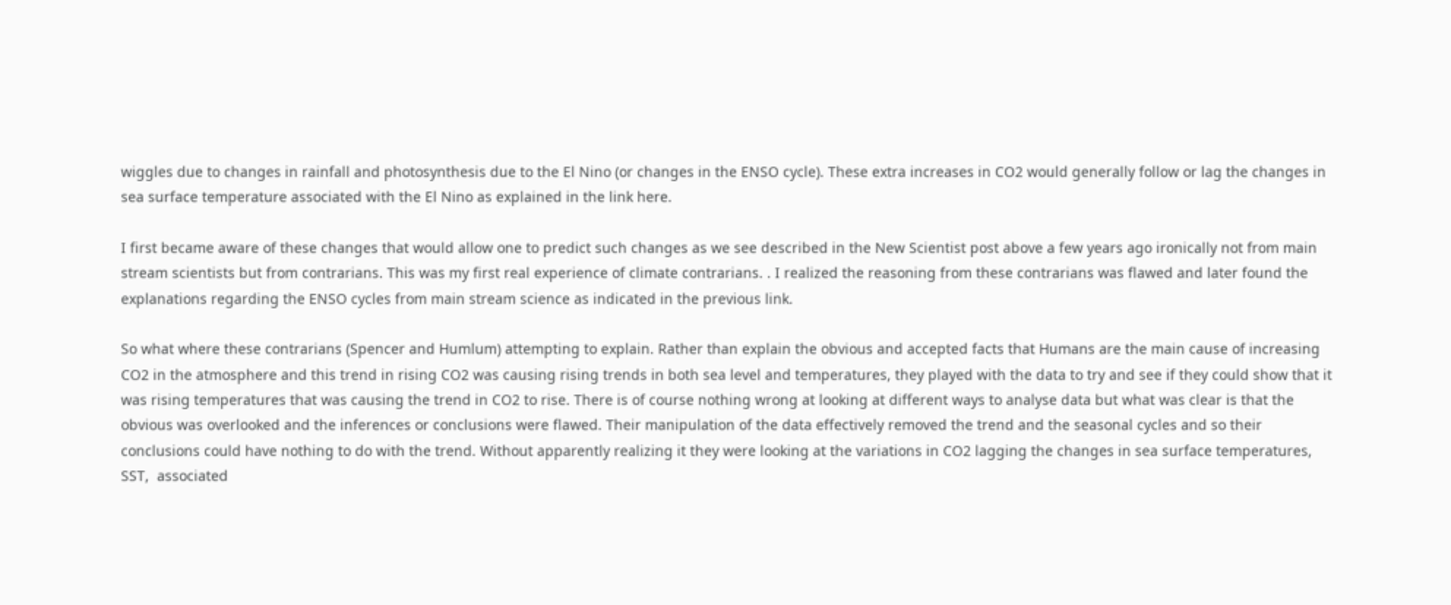wiggles due to changes in rainfall and photosynthesis due to the El Nino (or changes in the ENSO cycle). These extra increases in CO2 would generally follow or lag the changes in sea surface temperature associated with the El Nino as explained in the link here.

I first became aware of these changes that would allow one to predict such changes as we see described in the New Scientist post above a few years ago ironically not from main stream scientists but from contrarians. This was my first real experience of climate contrarians. . I realized the reasoning from these contrarians was flawed and later found the explanations regarding the ENSO cycles from main stream science as indicated in the previous link.

So what where these contrarians (Spencer and Humlum) attempting to explain. Rather than explain the obvious and accepted facts that Humans are the main cause of increasing CO2 in the atmosphere and this trend in rising CO2 was causing rising trends in both sea level and temperatures, they played with the data to try and see if they could show that it was rising temperatures that was causing the trend in CO2 to rise. There is of course nothing wrong at looking at different ways to analyse data but what was clear is that the obvious was overlooked and the inferences or conclusions were flawed. Their manipulation of the data effectively removed the trend and the seasonal cycles and so their conclusions could have nothing to do with the trend. Without apparently realizing it they were looking at the variations in CO2 lagging the changes in sea surface temperatures, SST,  associated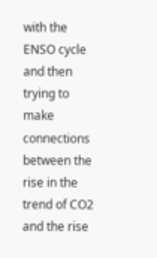with the ENSO cycle and then trying to make connections between the rise in the trend of CO2 and the rise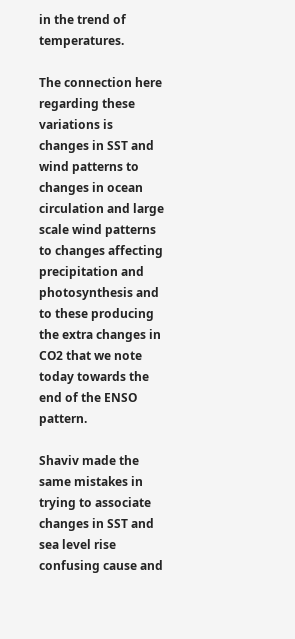in the trend of temperatures.

The connection here regarding these variations is changes in SST and wind patterns to changes in ocean circulation and large scale wind patterns to changes affecting precipitation and photosynthesis and to these producing the extra changes in CO2 that we note today towards the end of the ENSO pattern.

Shaviv made the same mistakes in trying to associate changes in SST and sea level rise confusing cause and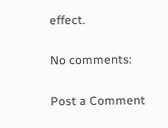effect.

No comments:

Post a Comment